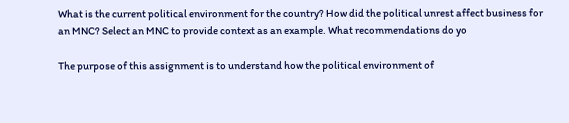What is the current political environment for the country? How did the political unrest affect business for an MNC? Select an MNC to provide context as an example. What recommendations do yo

The purpose of this assignment is to understand how the political environment of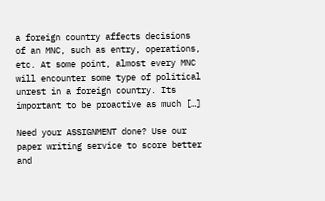a foreign country affects decisions of an MNC, such as entry, operations, etc. At some point, almost every MNC will encounter some type of political unrest in a foreign country. Its important to be proactive as much […]

Need your ASSIGNMENT done? Use our paper writing service to score better and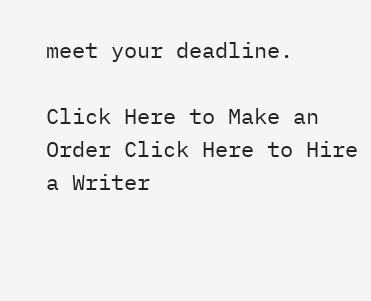meet your deadline.

Click Here to Make an Order Click Here to Hire a Writer